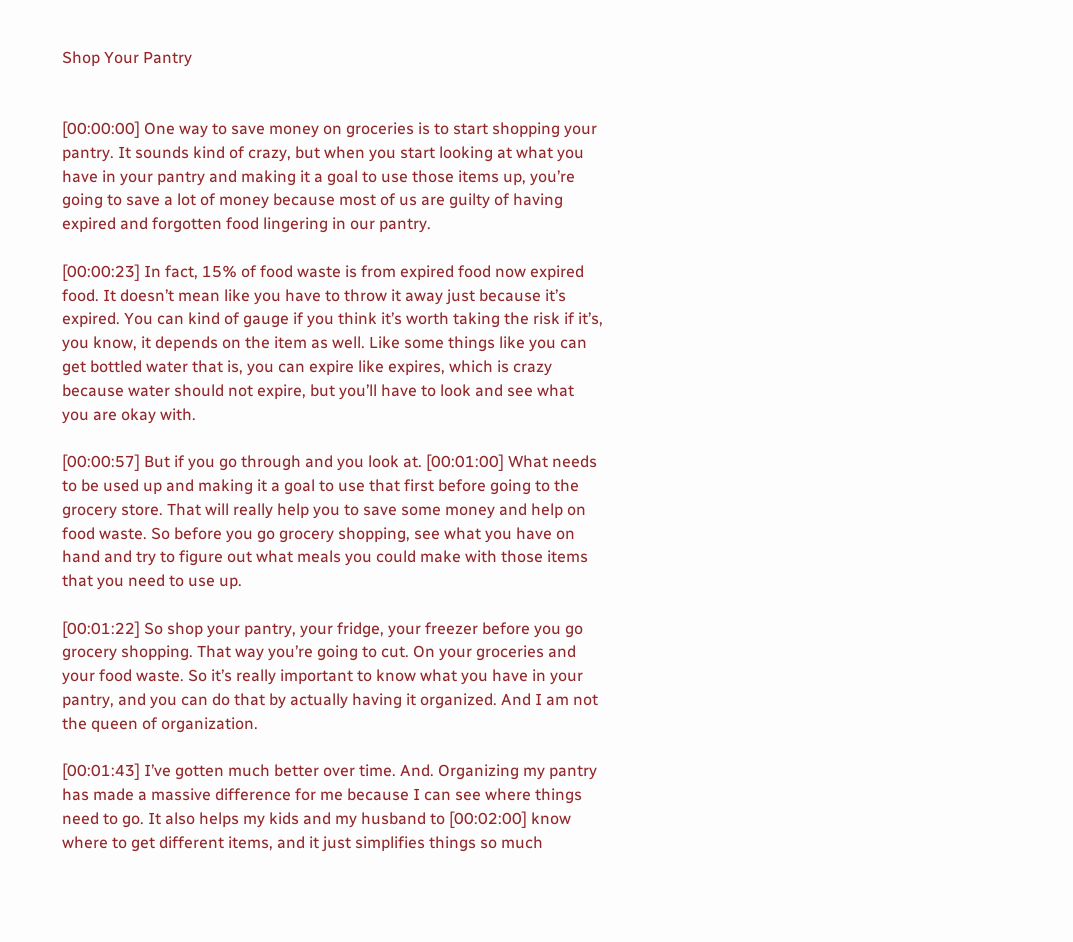Shop Your Pantry


[00:00:00] One way to save money on groceries is to start shopping your pantry. It sounds kind of crazy, but when you start looking at what you have in your pantry and making it a goal to use those items up, you’re going to save a lot of money because most of us are guilty of having expired and forgotten food lingering in our pantry.

[00:00:23] In fact, 15% of food waste is from expired food now expired food. It doesn’t mean like you have to throw it away just because it’s expired. You can kind of gauge if you think it’s worth taking the risk if it’s, you know, it depends on the item as well. Like some things like you can get bottled water that is, you can expire like expires, which is crazy because water should not expire, but you’ll have to look and see what you are okay with.

[00:00:57] But if you go through and you look at. [00:01:00] What needs to be used up and making it a goal to use that first before going to the grocery store. That will really help you to save some money and help on food waste. So before you go grocery shopping, see what you have on hand and try to figure out what meals you could make with those items that you need to use up.

[00:01:22] So shop your pantry, your fridge, your freezer before you go grocery shopping. That way you’re going to cut. On your groceries and your food waste. So it’s really important to know what you have in your pantry, and you can do that by actually having it organized. And I am not the queen of organization.

[00:01:43] I’ve gotten much better over time. And. Organizing my pantry has made a massive difference for me because I can see where things need to go. It also helps my kids and my husband to [00:02:00] know where to get different items, and it just simplifies things so much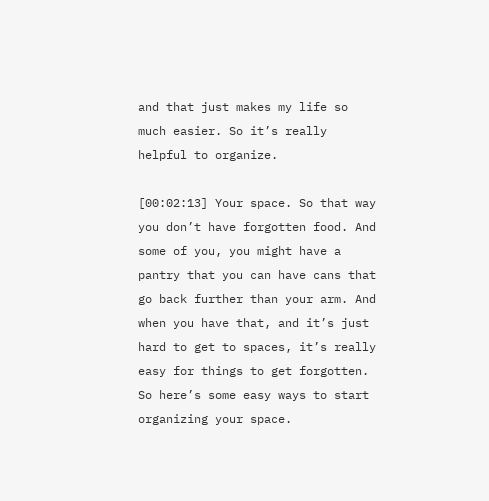and that just makes my life so much easier. So it’s really helpful to organize.

[00:02:13] Your space. So that way you don’t have forgotten food. And some of you, you might have a pantry that you can have cans that go back further than your arm. And when you have that, and it’s just hard to get to spaces, it’s really easy for things to get forgotten. So here’s some easy ways to start organizing your space.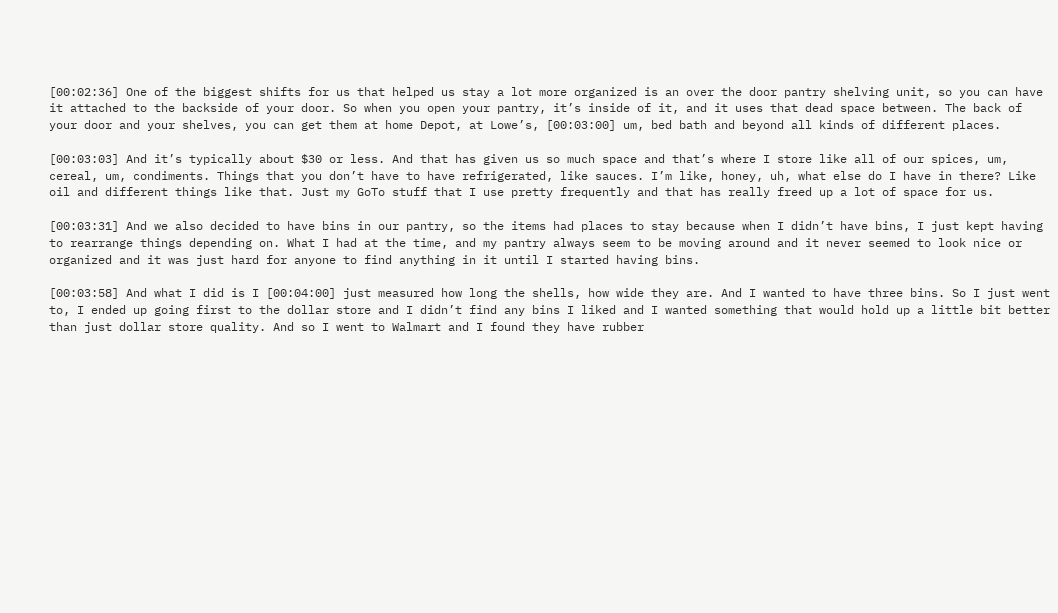[00:02:36] One of the biggest shifts for us that helped us stay a lot more organized is an over the door pantry shelving unit, so you can have it attached to the backside of your door. So when you open your pantry, it’s inside of it, and it uses that dead space between. The back of your door and your shelves, you can get them at home Depot, at Lowe’s, [00:03:00] um, bed bath and beyond all kinds of different places.

[00:03:03] And it’s typically about $30 or less. And that has given us so much space and that’s where I store like all of our spices, um, cereal, um, condiments. Things that you don’t have to have refrigerated, like sauces. I’m like, honey, uh, what else do I have in there? Like oil and different things like that. Just my GoTo stuff that I use pretty frequently and that has really freed up a lot of space for us.

[00:03:31] And we also decided to have bins in our pantry, so the items had places to stay because when I didn’t have bins, I just kept having to rearrange things depending on. What I had at the time, and my pantry always seem to be moving around and it never seemed to look nice or organized and it was just hard for anyone to find anything in it until I started having bins.

[00:03:58] And what I did is I [00:04:00] just measured how long the shells, how wide they are. And I wanted to have three bins. So I just went to, I ended up going first to the dollar store and I didn’t find any bins I liked and I wanted something that would hold up a little bit better than just dollar store quality. And so I went to Walmart and I found they have rubber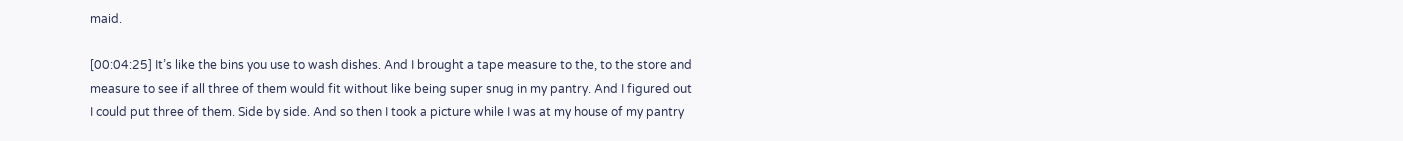maid.

[00:04:25] It’s like the bins you use to wash dishes. And I brought a tape measure to the, to the store and measure to see if all three of them would fit without like being super snug in my pantry. And I figured out I could put three of them. Side by side. And so then I took a picture while I was at my house of my pantry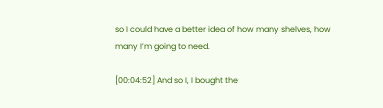so I could have a better idea of how many shelves, how many I’m going to need.

[00:04:52] And so I, I bought the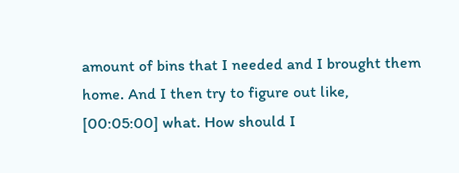amount of bins that I needed and I brought them home. And I then try to figure out like, [00:05:00] what. How should I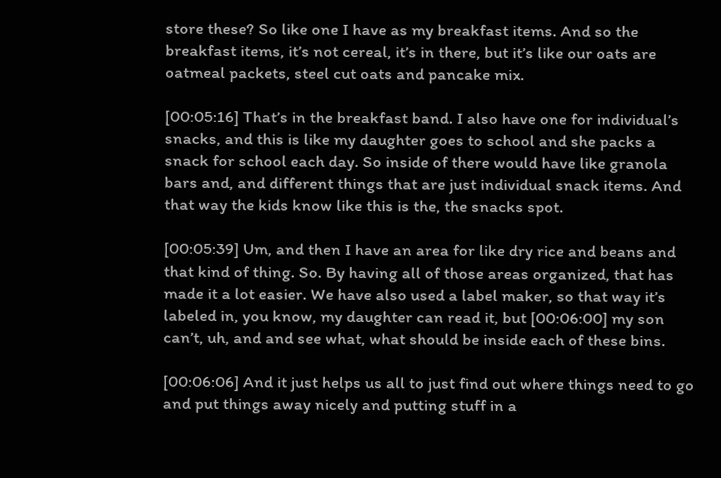store these? So like one I have as my breakfast items. And so the breakfast items, it’s not cereal, it’s in there, but it’s like our oats are oatmeal packets, steel cut oats and pancake mix.

[00:05:16] That’s in the breakfast band. I also have one for individual’s snacks, and this is like my daughter goes to school and she packs a snack for school each day. So inside of there would have like granola bars and, and different things that are just individual snack items. And that way the kids know like this is the, the snacks spot.

[00:05:39] Um, and then I have an area for like dry rice and beans and that kind of thing. So. By having all of those areas organized, that has made it a lot easier. We have also used a label maker, so that way it’s labeled in, you know, my daughter can read it, but [00:06:00] my son can’t, uh, and and see what, what should be inside each of these bins.

[00:06:06] And it just helps us all to just find out where things need to go and put things away nicely and putting stuff in a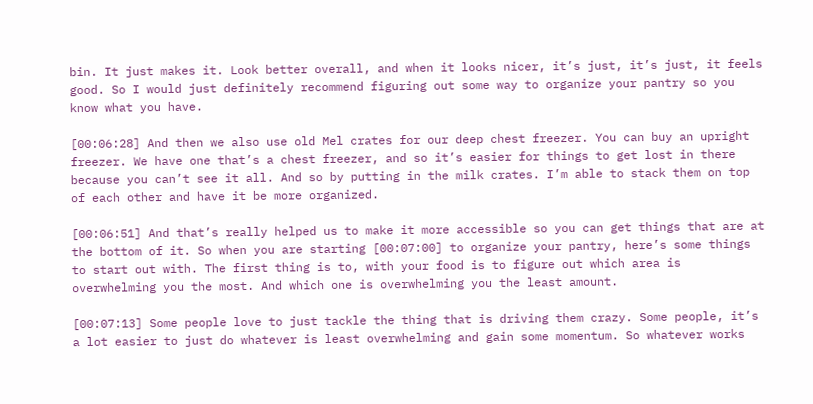bin. It just makes it. Look better overall, and when it looks nicer, it’s just, it’s just, it feels good. So I would just definitely recommend figuring out some way to organize your pantry so you know what you have.

[00:06:28] And then we also use old Mel crates for our deep chest freezer. You can buy an upright freezer. We have one that’s a chest freezer, and so it’s easier for things to get lost in there because you can’t see it all. And so by putting in the milk crates. I’m able to stack them on top of each other and have it be more organized.

[00:06:51] And that’s really helped us to make it more accessible so you can get things that are at the bottom of it. So when you are starting [00:07:00] to organize your pantry, here’s some things to start out with. The first thing is to, with your food is to figure out which area is overwhelming you the most. And which one is overwhelming you the least amount.

[00:07:13] Some people love to just tackle the thing that is driving them crazy. Some people, it’s a lot easier to just do whatever is least overwhelming and gain some momentum. So whatever works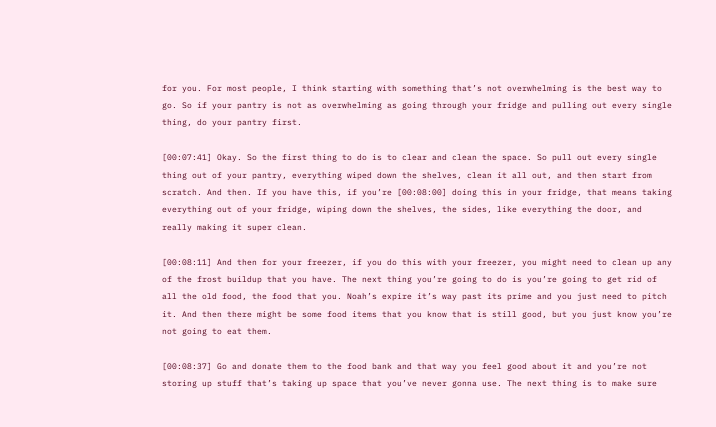for you. For most people, I think starting with something that’s not overwhelming is the best way to go. So if your pantry is not as overwhelming as going through your fridge and pulling out every single thing, do your pantry first.

[00:07:41] Okay. So the first thing to do is to clear and clean the space. So pull out every single thing out of your pantry, everything wiped down the shelves, clean it all out, and then start from scratch. And then. If you have this, if you’re [00:08:00] doing this in your fridge, that means taking everything out of your fridge, wiping down the shelves, the sides, like everything the door, and really making it super clean.

[00:08:11] And then for your freezer, if you do this with your freezer, you might need to clean up any of the frost buildup that you have. The next thing you’re going to do is you’re going to get rid of all the old food, the food that you. Noah’s expire it’s way past its prime and you just need to pitch it. And then there might be some food items that you know that is still good, but you just know you’re not going to eat them.

[00:08:37] Go and donate them to the food bank and that way you feel good about it and you’re not storing up stuff that’s taking up space that you’ve never gonna use. The next thing is to make sure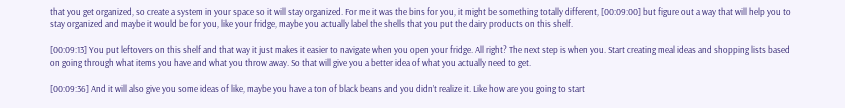that you get organized, so create a system in your space so it will stay organized. For me it was the bins for you, it might be something totally different, [00:09:00] but figure out a way that will help you to stay organized and maybe it would be for you, like your fridge, maybe you actually label the shells that you put the dairy products on this shelf.

[00:09:13] You put leftovers on this shelf and that way it just makes it easier to navigate when you open your fridge. All right? The next step is when you. Start creating meal ideas and shopping lists based on going through what items you have and what you throw away. So that will give you a better idea of what you actually need to get.

[00:09:36] And it will also give you some ideas of like, maybe you have a ton of black beans and you didn’t realize it. Like how are you going to start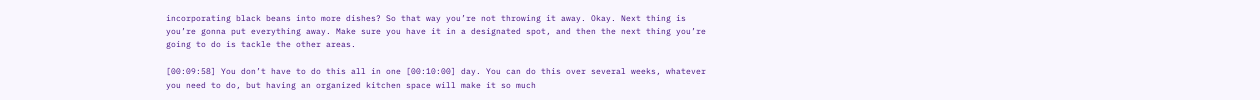incorporating black beans into more dishes? So that way you’re not throwing it away. Okay. Next thing is you’re gonna put everything away. Make sure you have it in a designated spot, and then the next thing you’re going to do is tackle the other areas.

[00:09:58] You don’t have to do this all in one [00:10:00] day. You can do this over several weeks, whatever you need to do, but having an organized kitchen space will make it so much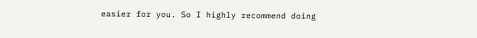easier for you. So I highly recommend doing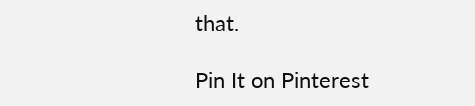that.

Pin It on Pinterest